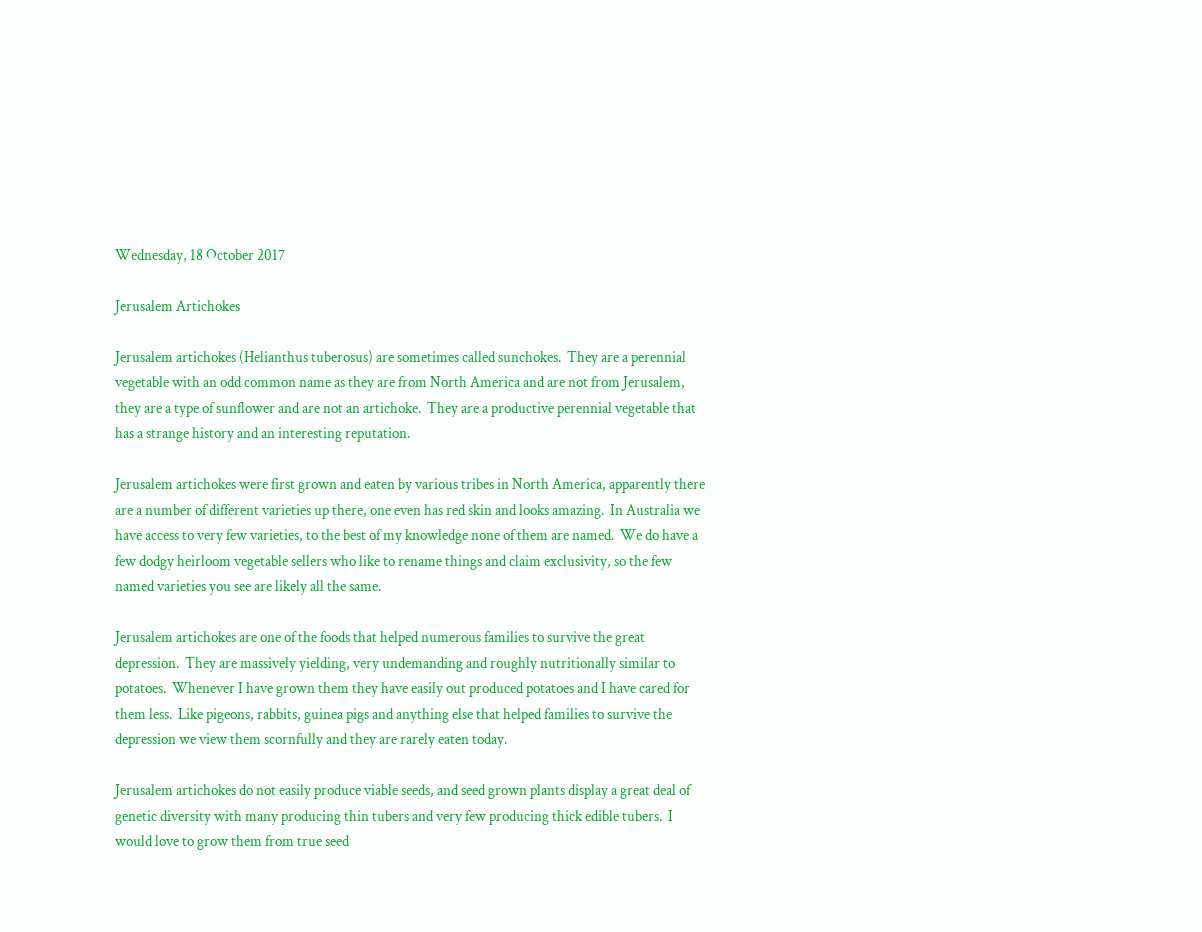Wednesday, 18 October 2017

Jerusalem Artichokes

Jerusalem artichokes (Helianthus tuberosus) are sometimes called sunchokes.  They are a perennial vegetable with an odd common name as they are from North America and are not from Jerusalem, they are a type of sunflower and are not an artichoke.  They are a productive perennial vegetable that has a strange history and an interesting reputation.

Jerusalem artichokes were first grown and eaten by various tribes in North America, apparently there are a number of different varieties up there, one even has red skin and looks amazing.  In Australia we have access to very few varieties, to the best of my knowledge none of them are named.  We do have a few dodgy heirloom vegetable sellers who like to rename things and claim exclusivity, so the few named varieties you see are likely all the same.

Jerusalem artichokes are one of the foods that helped numerous families to survive the great depression.  They are massively yielding, very undemanding and roughly nutritionally similar to potatoes.  Whenever I have grown them they have easily out produced potatoes and I have cared for them less.  Like pigeons, rabbits, guinea pigs and anything else that helped families to survive the depression we view them scornfully and they are rarely eaten today.

Jerusalem artichokes do not easily produce viable seeds, and seed grown plants display a great deal of genetic diversity with many producing thin tubers and very few producing thick edible tubers.  I would love to grow them from true seed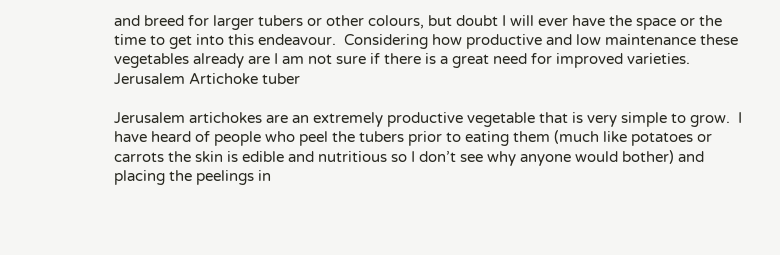and breed for larger tubers or other colours, but doubt I will ever have the space or the time to get into this endeavour.  Considering how productive and low maintenance these vegetables already are I am not sure if there is a great need for improved varieties.
Jerusalem Artichoke tuber

Jerusalem artichokes are an extremely productive vegetable that is very simple to grow.  I have heard of people who peel the tubers prior to eating them (much like potatoes or carrots the skin is edible and nutritious so I don’t see why anyone would bother) and placing the peelings in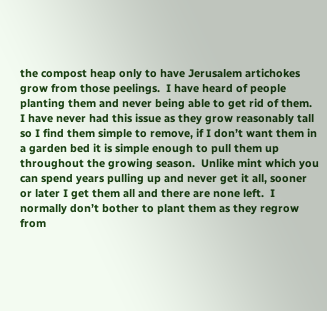the compost heap only to have Jerusalem artichokes grow from those peelings.  I have heard of people planting them and never being able to get rid of them.  I have never had this issue as they grow reasonably tall so I find them simple to remove, if I don’t want them in a garden bed it is simple enough to pull them up throughout the growing season.  Unlike mint which you can spend years pulling up and never get it all, sooner or later I get them all and there are none left.  I normally don’t bother to plant them as they regrow from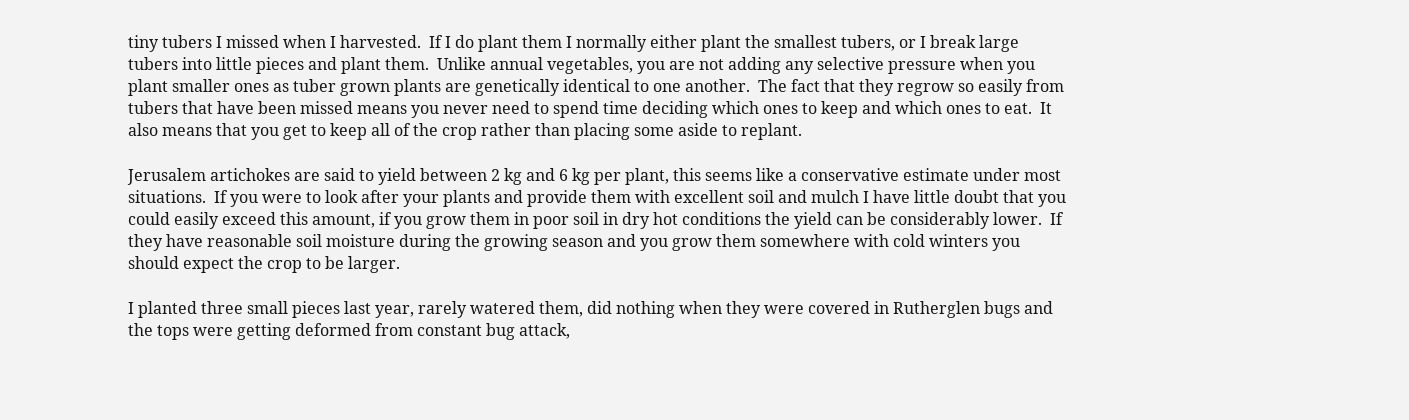tiny tubers I missed when I harvested.  If I do plant them I normally either plant the smallest tubers, or I break large tubers into little pieces and plant them.  Unlike annual vegetables, you are not adding any selective pressure when you plant smaller ones as tuber grown plants are genetically identical to one another.  The fact that they regrow so easily from tubers that have been missed means you never need to spend time deciding which ones to keep and which ones to eat.  It also means that you get to keep all of the crop rather than placing some aside to replant.

Jerusalem artichokes are said to yield between 2 kg and 6 kg per plant, this seems like a conservative estimate under most situations.  If you were to look after your plants and provide them with excellent soil and mulch I have little doubt that you could easily exceed this amount, if you grow them in poor soil in dry hot conditions the yield can be considerably lower.  If they have reasonable soil moisture during the growing season and you grow them somewhere with cold winters you should expect the crop to be larger.

I planted three small pieces last year, rarely watered them, did nothing when they were covered in Rutherglen bugs and the tops were getting deformed from constant bug attack,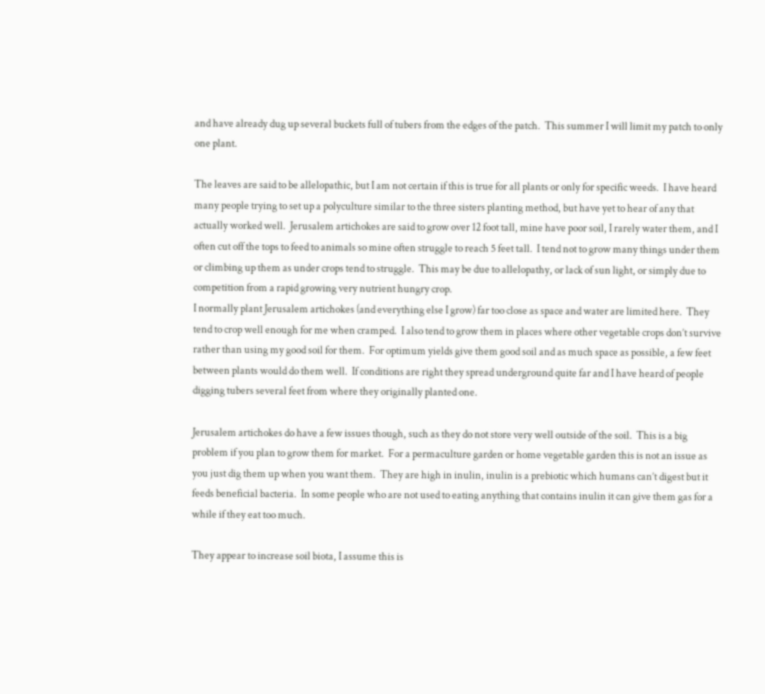and have already dug up several buckets full of tubers from the edges of the patch.  This summer I will limit my patch to only one plant.

The leaves are said to be allelopathic, but I am not certain if this is true for all plants or only for specific weeds.  I have heard many people trying to set up a polyculture similar to the three sisters planting method, but have yet to hear of any that actually worked well.  Jerusalem artichokes are said to grow over 12 foot tall, mine have poor soil, I rarely water them, and I often cut off the tops to feed to animals so mine often struggle to reach 5 feet tall.  I tend not to grow many things under them or climbing up them as under crops tend to struggle.  This may be due to allelopathy, or lack of sun light, or simply due to competition from a rapid growing very nutrient hungry crop.
I normally plant Jerusalem artichokes (and everything else I grow) far too close as space and water are limited here.  They tend to crop well enough for me when cramped.  I also tend to grow them in places where other vegetable crops don’t survive rather than using my good soil for them.  For optimum yields give them good soil and as much space as possible, a few feet between plants would do them well.  If conditions are right they spread underground quite far and I have heard of people digging tubers several feet from where they originally planted one.

Jerusalem artichokes do have a few issues though, such as they do not store very well outside of the soil.  This is a big problem if you plan to grow them for market.  For a permaculture garden or home vegetable garden this is not an issue as you just dig them up when you want them.  They are high in inulin, inulin is a prebiotic which humans can’t digest but it feeds beneficial bacteria.  In some people who are not used to eating anything that contains inulin it can give them gas for a while if they eat too much.

They appear to increase soil biota, I assume this is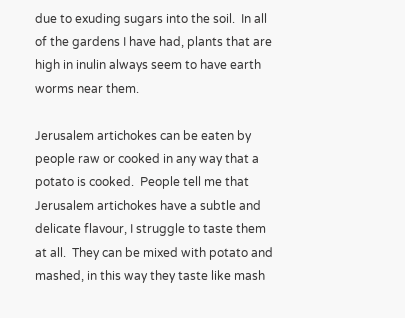due to exuding sugars into the soil.  In all of the gardens I have had, plants that are high in inulin always seem to have earth worms near them.

Jerusalem artichokes can be eaten by people raw or cooked in any way that a potato is cooked.  People tell me that Jerusalem artichokes have a subtle and delicate flavour, I struggle to taste them at all.  They can be mixed with potato and mashed, in this way they taste like mash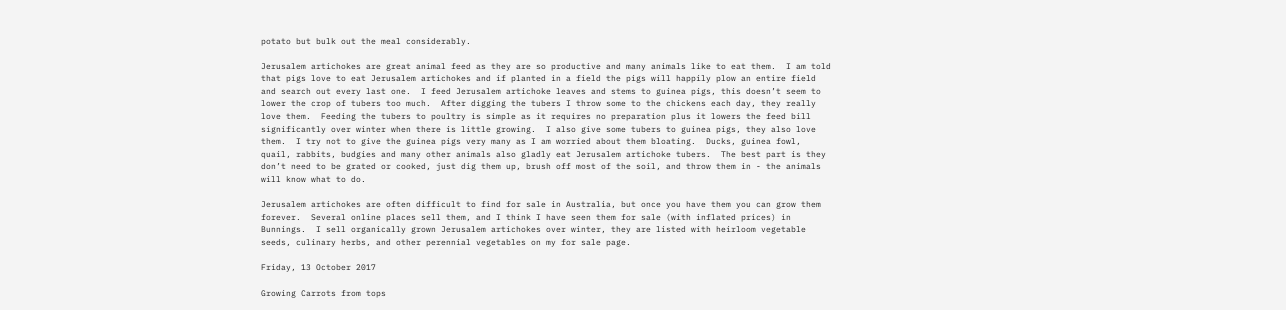potato but bulk out the meal considerably.

Jerusalem artichokes are great animal feed as they are so productive and many animals like to eat them.  I am told that pigs love to eat Jerusalem artichokes and if planted in a field the pigs will happily plow an entire field and search out every last one.  I feed Jerusalem artichoke leaves and stems to guinea pigs, this doesn’t seem to lower the crop of tubers too much.  After digging the tubers I throw some to the chickens each day, they really love them.  Feeding the tubers to poultry is simple as it requires no preparation plus it lowers the feed bill significantly over winter when there is little growing.  I also give some tubers to guinea pigs, they also love them.  I try not to give the guinea pigs very many as I am worried about them bloating.  Ducks, guinea fowl, quail, rabbits, budgies and many other animals also gladly eat Jerusalem artichoke tubers.  The best part is they don’t need to be grated or cooked, just dig them up, brush off most of the soil, and throw them in - the animals will know what to do.

Jerusalem artichokes are often difficult to find for sale in Australia, but once you have them you can grow them forever.  Several online places sell them, and I think I have seen them for sale (with inflated prices) in Bunnings.  I sell organically grown Jerusalem artichokes over winter, they are listed with heirloom vegetable seeds, culinary herbs, and other perennial vegetables on my for sale page.

Friday, 13 October 2017

Growing Carrots from tops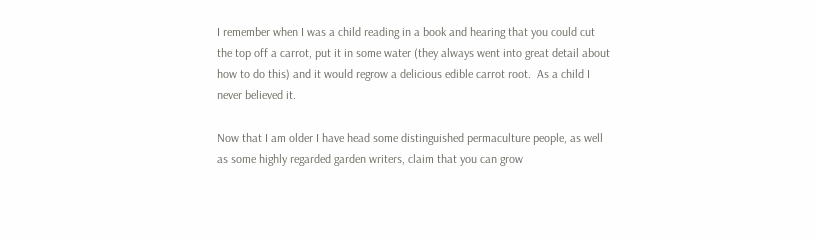I remember when I was a child reading in a book and hearing that you could cut the top off a carrot, put it in some water (they always went into great detail about how to do this) and it would regrow a delicious edible carrot root.  As a child I never believed it.

Now that I am older I have head some distinguished permaculture people, as well as some highly regarded garden writers, claim that you can grow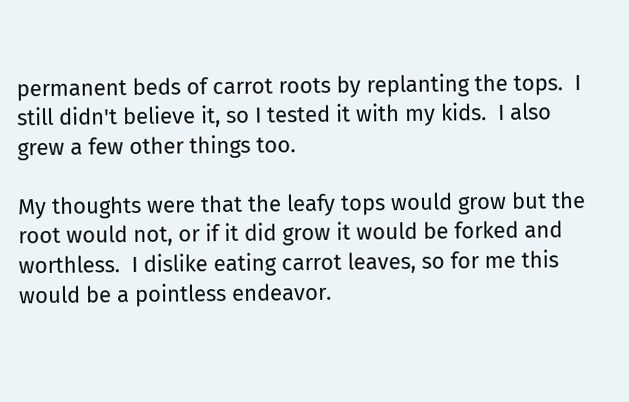permanent beds of carrot roots by replanting the tops.  I still didn't believe it, so I tested it with my kids.  I also grew a few other things too.

My thoughts were that the leafy tops would grow but the root would not, or if it did grow it would be forked and worthless.  I dislike eating carrot leaves, so for me this would be a pointless endeavor.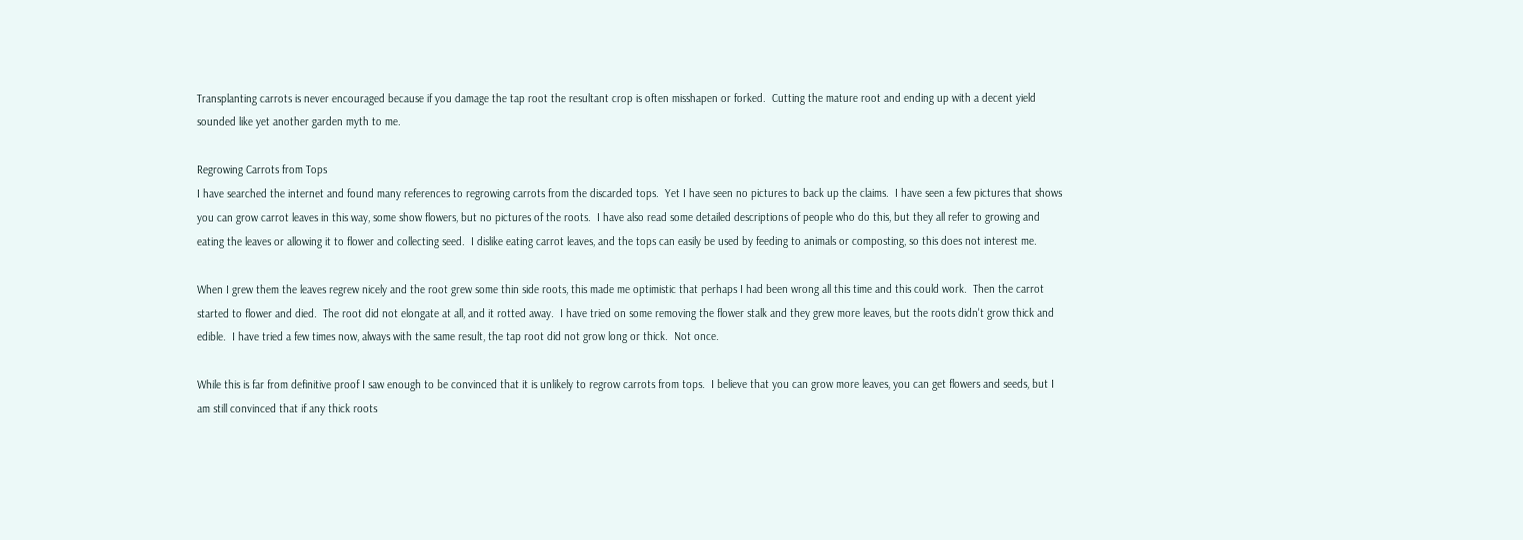Transplanting carrots is never encouraged because if you damage the tap root the resultant crop is often misshapen or forked.  Cutting the mature root and ending up with a decent yield sounded like yet another garden myth to me.

Regrowing Carrots from Tops
I have searched the internet and found many references to regrowing carrots from the discarded tops.  Yet I have seen no pictures to back up the claims.  I have seen a few pictures that shows you can grow carrot leaves in this way, some show flowers, but no pictures of the roots.  I have also read some detailed descriptions of people who do this, but they all refer to growing and eating the leaves or allowing it to flower and collecting seed.  I dislike eating carrot leaves, and the tops can easily be used by feeding to animals or composting, so this does not interest me.

When I grew them the leaves regrew nicely and the root grew some thin side roots, this made me optimistic that perhaps I had been wrong all this time and this could work.  Then the carrot started to flower and died.  The root did not elongate at all, and it rotted away.  I have tried on some removing the flower stalk and they grew more leaves, but the roots didn't grow thick and edible.  I have tried a few times now, always with the same result, the tap root did not grow long or thick.  Not once.

While this is far from definitive proof I saw enough to be convinced that it is unlikely to regrow carrots from tops.  I believe that you can grow more leaves, you can get flowers and seeds, but I am still convinced that if any thick roots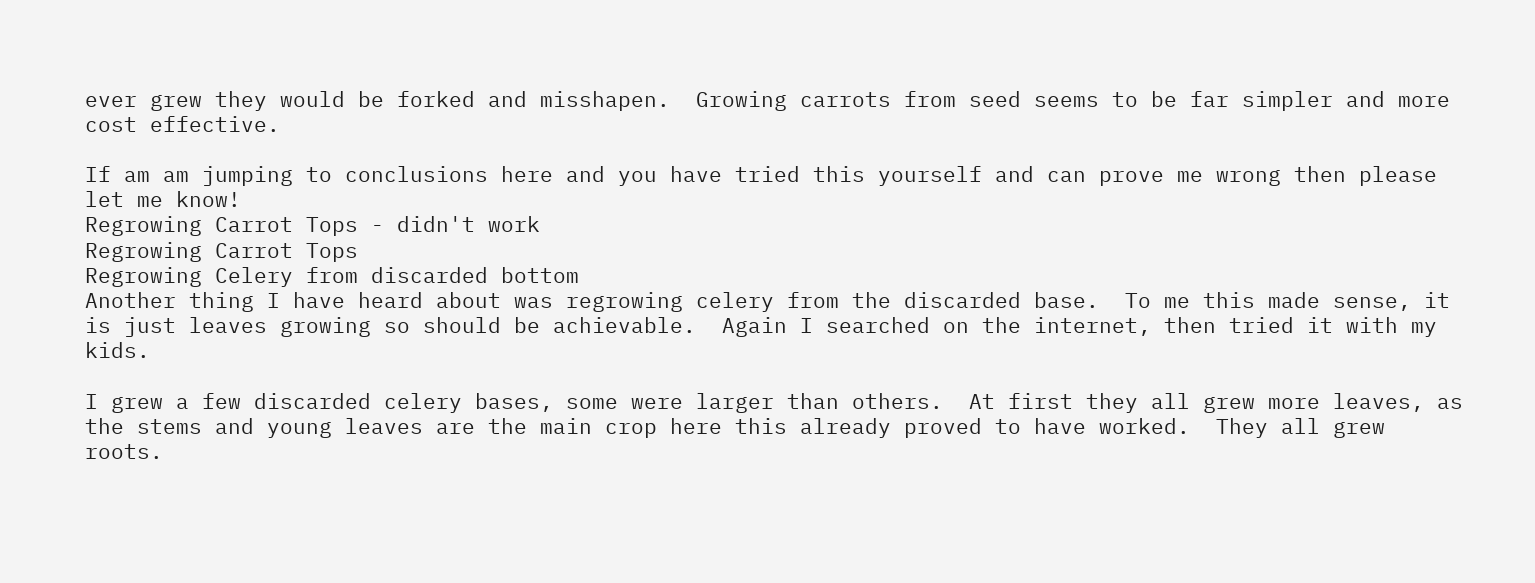ever grew they would be forked and misshapen.  Growing carrots from seed seems to be far simpler and more cost effective.

If am am jumping to conclusions here and you have tried this yourself and can prove me wrong then please let me know!
Regrowing Carrot Tops - didn't work
Regrowing Carrot Tops
Regrowing Celery from discarded bottom
Another thing I have heard about was regrowing celery from the discarded base.  To me this made sense, it is just leaves growing so should be achievable.  Again I searched on the internet, then tried it with my kids.

I grew a few discarded celery bases, some were larger than others.  At first they all grew more leaves, as the stems and young leaves are the main crop here this already proved to have worked.  They all grew roots.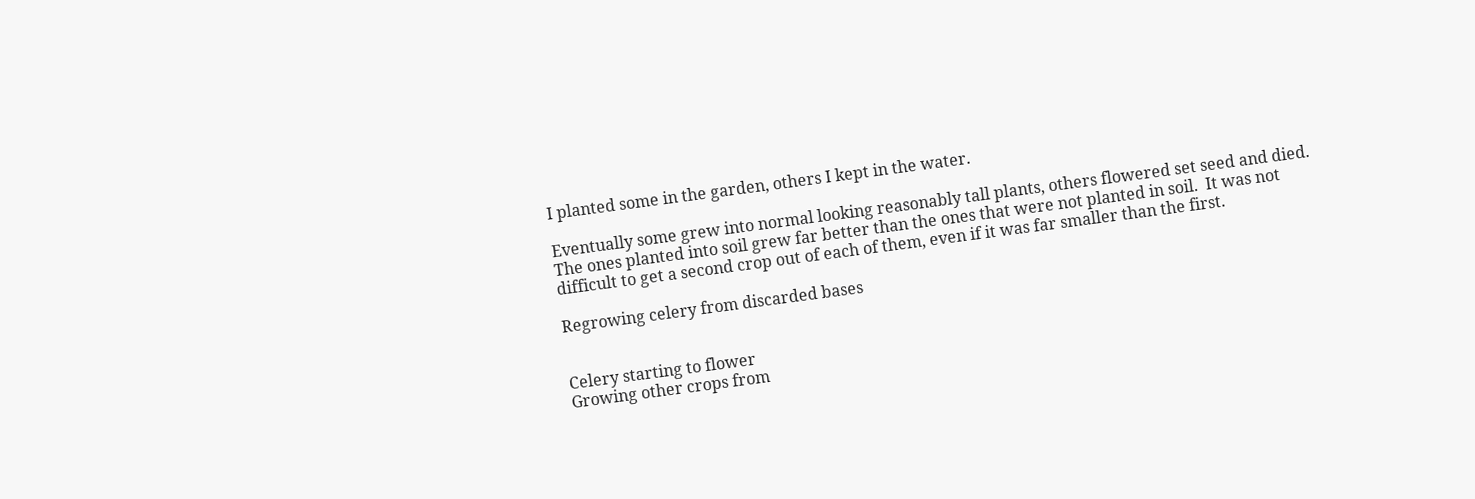I planted some in the garden, others I kept in the water.

Eventually some grew into normal looking reasonably tall plants, others flowered set seed and died.  The ones planted into soil grew far better than the ones that were not planted in soil.  It was not difficult to get a second crop out of each of them, even if it was far smaller than the first.

Regrowing celery from discarded bases


Celery starting to flower
Growing other crops from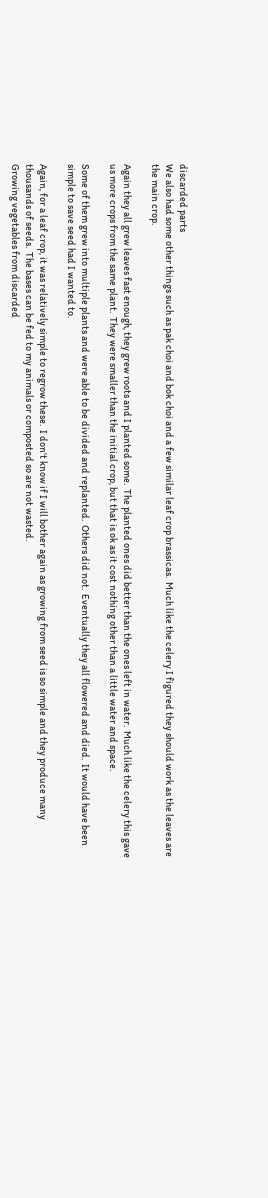discarded parts
We also had some other things such as pak choi and bok choi and a few similar leaf crop brassicas.  Much like the celery I figured they should work as the leaves are the main crop.

Again they all grew leaves fast enough, they grew roots and I planted some.  The planted ones did better than the ones left in water.  Much like the celery this gave us more crops from the same plant.  They were smaller than the initial crop, but that is ok as it cost nothing other than a little water and space.

Some of them grew into multiple plants and were able to be divided and replanted.  Others did not.  Eventually they all flowered and died.  It would have been simple to save seed had I wanted to.

Again, for a leaf crop, it was relatively simple to regrow these.  I don't know if I will bother again as growing from seed is so simple and they produce many thousands of seeds.  The bases can be fed to my animals or composted so are not wasted.
Growing vegetables from discarded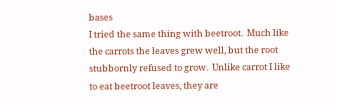bases
I tried the same thing with beetroot.  Much like the carrots the leaves grew well, but the root stubbornly refused to grow.  Unlike carrot I like to eat beetroot leaves, they are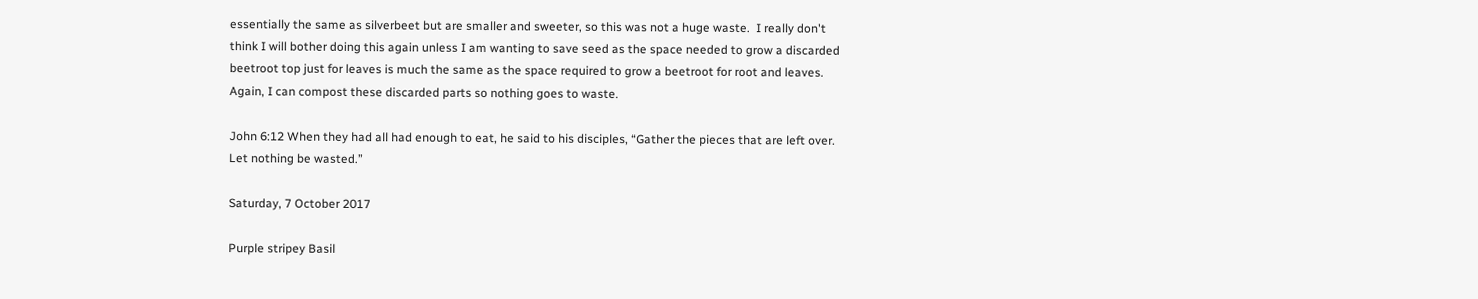essentially the same as silverbeet but are smaller and sweeter, so this was not a huge waste.  I really don't think I will bother doing this again unless I am wanting to save seed as the space needed to grow a discarded beetroot top just for leaves is much the same as the space required to grow a beetroot for root and leaves.  Again, I can compost these discarded parts so nothing goes to waste.

John 6:12 When they had all had enough to eat, he said to his disciples, “Gather the pieces that are left over. Let nothing be wasted.”

Saturday, 7 October 2017

Purple stripey Basil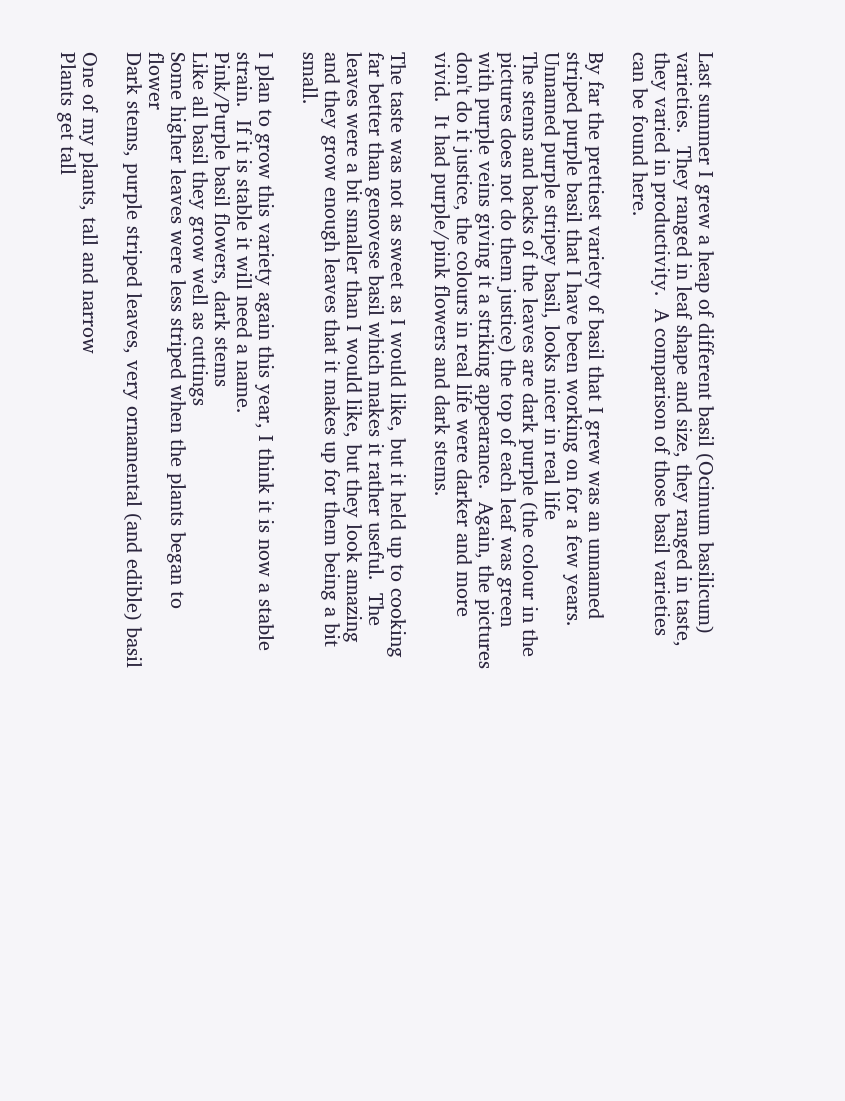Last summer I grew a heap of different basil (Ocimum basilicum) varieties.  They ranged in leaf shape and size, they ranged in taste, they varied in productivity.  A comparison of those basil varieties can be found here.

By far the prettiest variety of basil that I grew was an unnamed striped purple basil that I have been working on for a few years.
Unnamed purple stripey basil, looks nicer in real life
The stems and backs of the leaves are dark purple (the colour in the pictures does not do them justice) the top of each leaf was green with purple veins giving it a striking appearance.  Again, the pictures don't do it justice, the colours in real life were darker and more vivid.  It had purple/pink flowers and dark stems.

The taste was not as sweet as I would like, but it held up to cooking far better than genovese basil which makes it rather useful.  The leaves were a bit smaller than I would like, but they look amazing and they grow enough leaves that it makes up for them being a bit small.

I plan to grow this variety again this year, I think it is now a stable strain.  If it is stable it will need a name.
Pink/Purple basil flowers, dark stems
Like all basil they grow well as cuttings
Some higher leaves were less striped when the plants began to flower
Dark stems, purple striped leaves, very ornamental (and edible) basil

One of my plants, tall and narrow
Plants get tall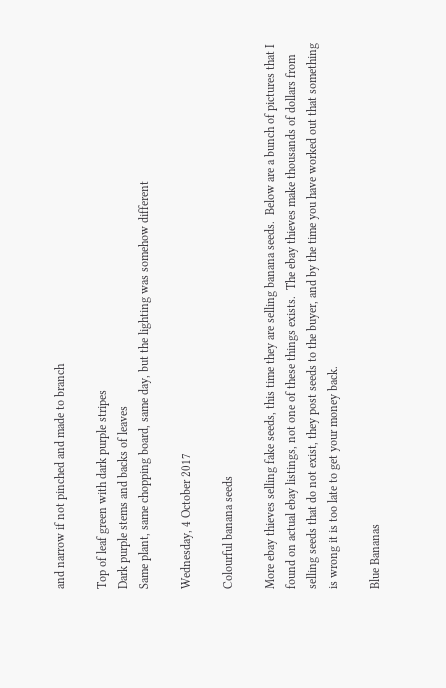and narrow if not pinched and made to branch

Top of leaf green with dark purple stripes
Dark purple stems and backs of leaves
Same plant, same chopping board, same day, but the lighting was somehow different

Wednesday, 4 October 2017

Colourful banana seeds

More ebay thieves selling fake seeds, this time they are selling banana seeds.  Below are a bunch of pictures that I found on actual ebay listings, not one of these things exists.  The ebay thieves make thousands of dollars from selling seeds that do not exist, they post seeds to the buyer, and by the time you have worked out that something is wrong it is too late to get your money back.

Blue Bananas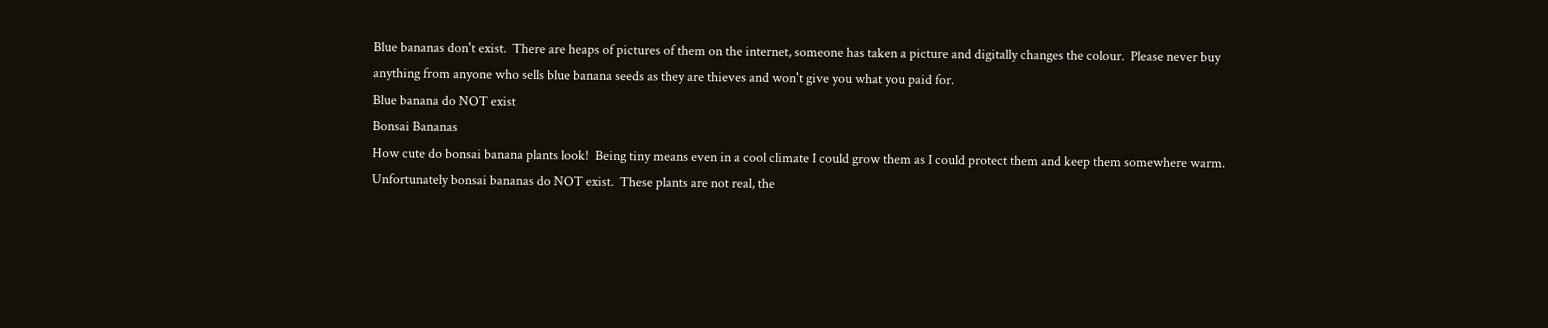Blue bananas don't exist.  There are heaps of pictures of them on the internet, someone has taken a picture and digitally changes the colour.  Please never buy anything from anyone who sells blue banana seeds as they are thieves and won't give you what you paid for.
Blue banana do NOT exist
Bonsai Bananas
How cute do bonsai banana plants look!  Being tiny means even in a cool climate I could grow them as I could protect them and keep them somewhere warm.  Unfortunately bonsai bananas do NOT exist.  These plants are not real, the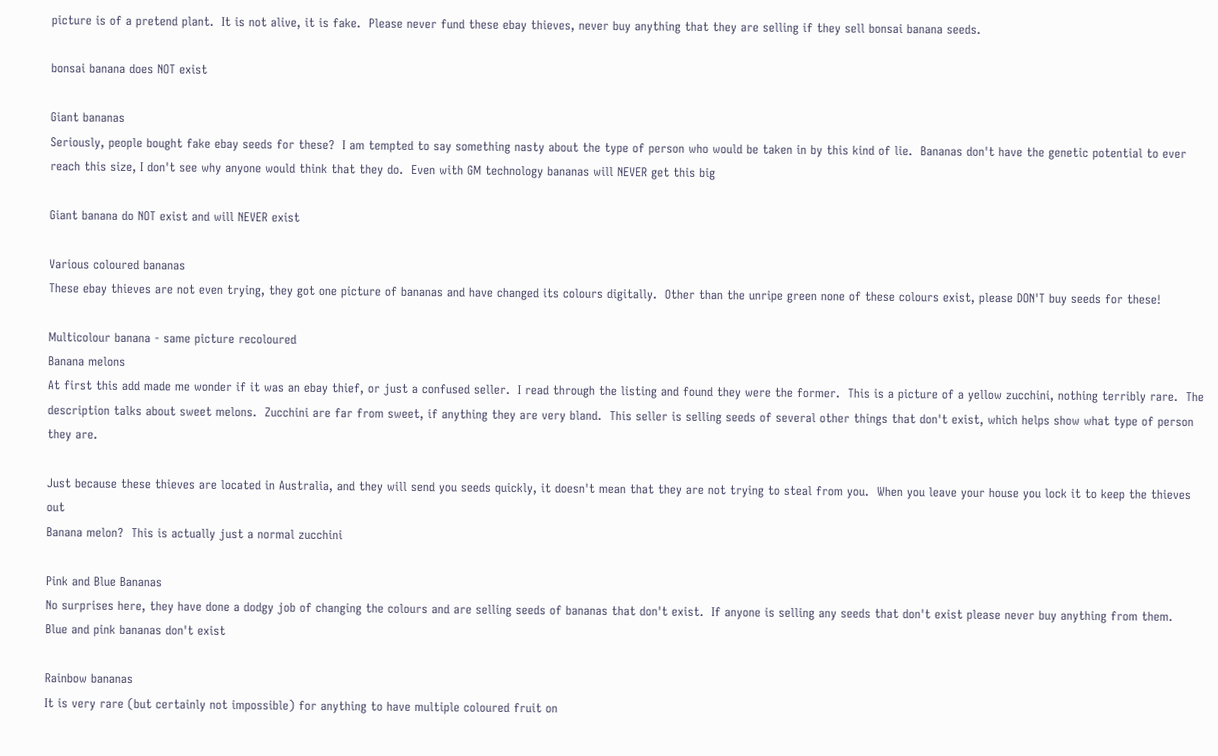picture is of a pretend plant.  It is not alive, it is fake.  Please never fund these ebay thieves, never buy anything that they are selling if they sell bonsai banana seeds.

bonsai banana does NOT exist

Giant bananas
Seriously, people bought fake ebay seeds for these?  I am tempted to say something nasty about the type of person who would be taken in by this kind of lie.  Bananas don't have the genetic potential to ever reach this size, I don't see why anyone would think that they do.  Even with GM technology bananas will NEVER get this big

Giant banana do NOT exist and will NEVER exist

Various coloured bananas
These ebay thieves are not even trying, they got one picture of bananas and have changed its colours digitally.  Other than the unripe green none of these colours exist, please DON'T buy seeds for these!

Multicolour banana - same picture recoloured
Banana melons
At first this add made me wonder if it was an ebay thief, or just a confused seller.  I read through the listing and found they were the former.  This is a picture of a yellow zucchini, nothing terribly rare.  The description talks about sweet melons.  Zucchini are far from sweet, if anything they are very bland.  This seller is selling seeds of several other things that don't exist, which helps show what type of person they are.

Just because these thieves are located in Australia, and they will send you seeds quickly, it doesn't mean that they are not trying to steal from you.  When you leave your house you lock it to keep the thieves out
Banana melon?  This is actually just a normal zucchini

Pink and Blue Bananas
No surprises here, they have done a dodgy job of changing the colours and are selling seeds of bananas that don't exist.  If anyone is selling any seeds that don't exist please never buy anything from them.
Blue and pink bananas don't exist

Rainbow bananas
It is very rare (but certainly not impossible) for anything to have multiple coloured fruit on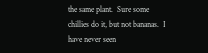the same plant.  Sure some chillies do it, but not bananas.  I have never seen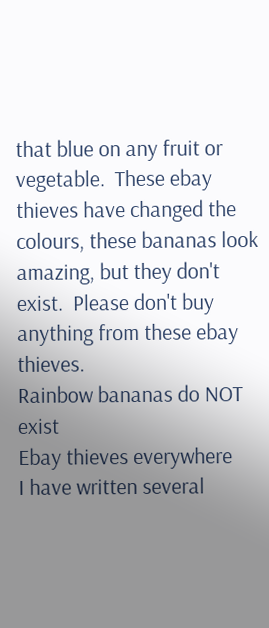that blue on any fruit or vegetable.  These ebay thieves have changed the colours, these bananas look amazing, but they don't exist.  Please don't buy anything from these ebay thieves.
Rainbow bananas do NOT exist
Ebay thieves everywhere
I have written several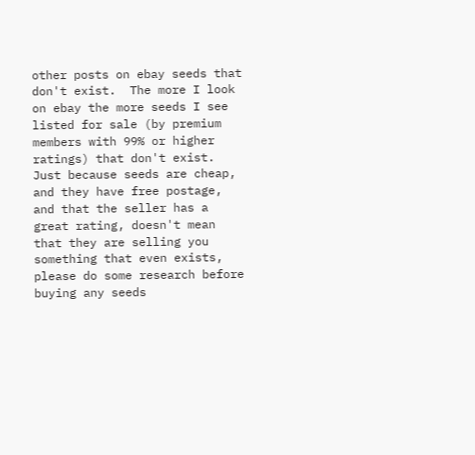other posts on ebay seeds that don't exist.  The more I look on ebay the more seeds I see listed for sale (by premium members with 99% or higher ratings) that don't exist.  Just because seeds are cheap, and they have free postage, and that the seller has a great rating, doesn't mean that they are selling you something that even exists, please do some research before buying any seeds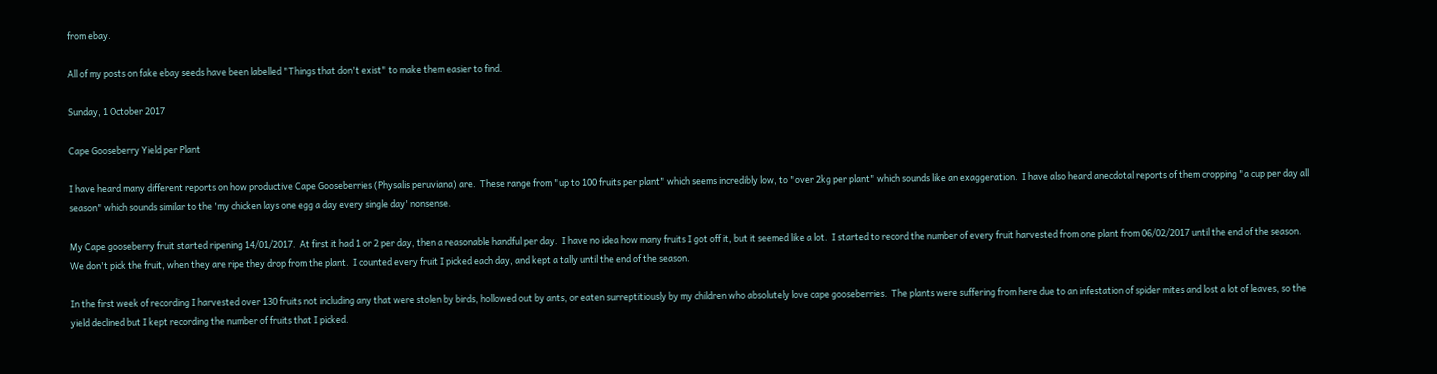from ebay.

All of my posts on fake ebay seeds have been labelled "Things that don't exist" to make them easier to find.

Sunday, 1 October 2017

Cape Gooseberry Yield per Plant

I have heard many different reports on how productive Cape Gooseberries (Physalis peruviana) are.  These range from "up to 100 fruits per plant" which seems incredibly low, to "over 2kg per plant" which sounds like an exaggeration.  I have also heard anecdotal reports of them cropping "a cup per day all season" which sounds similar to the 'my chicken lays one egg a day every single day' nonsense.

My Cape gooseberry fruit started ripening 14/01/2017.  At first it had 1 or 2 per day, then a reasonable handful per day.  I have no idea how many fruits I got off it, but it seemed like a lot.  I started to record the number of every fruit harvested from one plant from 06/02/2017 until the end of the season.  We don't pick the fruit, when they are ripe they drop from the plant.  I counted every fruit I picked each day, and kept a tally until the end of the season.

In the first week of recording I harvested over 130 fruits not including any that were stolen by birds, hollowed out by ants, or eaten surreptitiously by my children who absolutely love cape gooseberries.  The plants were suffering from here due to an infestation of spider mites and lost a lot of leaves, so the yield declined but I kept recording the number of fruits that I picked.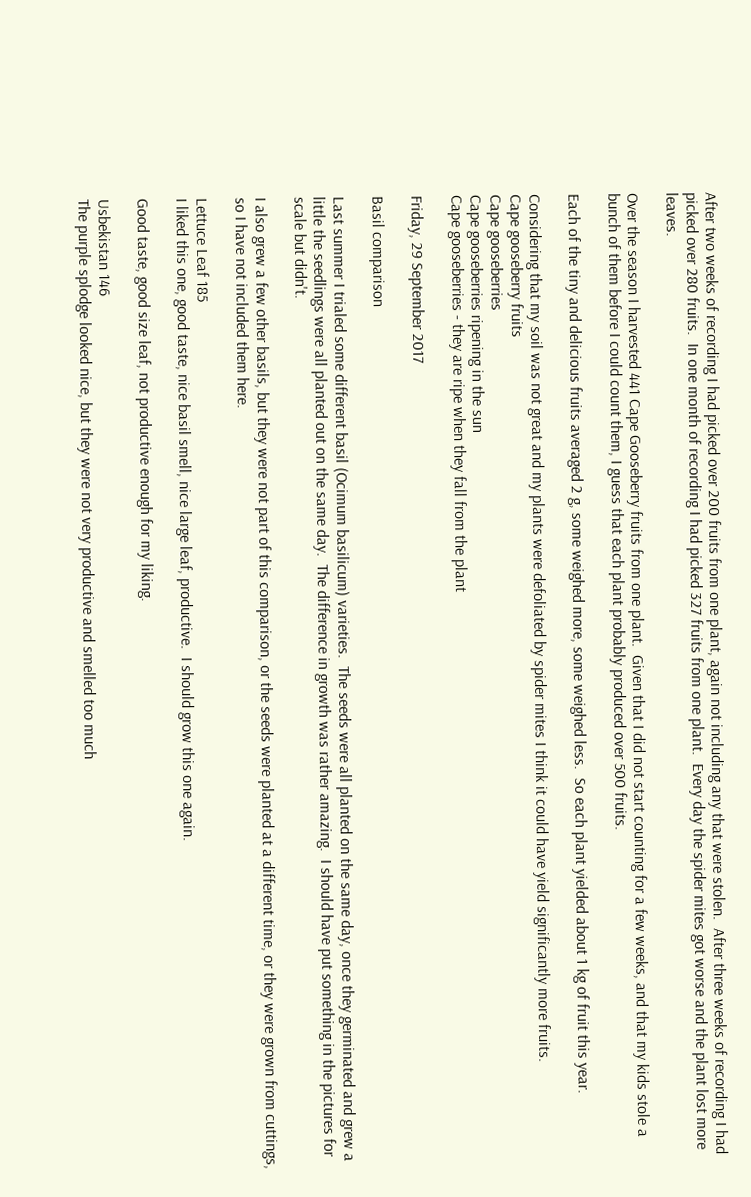After two weeks of recording I had picked over 200 fruits from one plant, again not including any that were stolen.  After three weeks of recording I had picked over 280 fruits.  In one month of recording I had picked 327 fruits from one plant.  Every day the spider mites got worse and the plant lost more leaves.

Over the season I harvested 441 Cape Gooseberry fruits from one plant.  Given that I did not start counting for a few weeks, and that my kids stole a bunch of them before I could count them, I guess that each plant probably produced over 500 fruits.

Each of the tiny and delicious fruits averaged 2 g, some weighed more, some weighed less.  So each plant yielded about 1 kg of fruit this year.

Considering that my soil was not great and my plants were defoliated by spider mites I think it could have yield significantly more fruits.
Cape gooseberry fruits
Cape gooseberries
Cape gooseberries ripening in the sun
Cape gooseberries - they are ripe when they fall from the plant

Friday, 29 September 2017

Basil comparison

Last summer I trialed some different basil (Ocimum basilicum) varieties.  The seeds were all planted on the same day, once they germinated and grew a little the seedlings were all planted out on the same day.  The difference in growth was rather amazing.  I should have put something in the pictures for scale but didn't.

I also grew a few other basils, but they were not part of this comparison, or the seeds were planted at a different time, or they were grown from cuttings, so I have not included them here.

Lettuce Leaf 185
I liked this one, good taste, nice basil smell, nice large leaf, productive.  I should grow this one again.

Good taste, good size leaf, not productive enough for my liking.

Usbekistan 146
The purple splodge looked nice, but they were not very productive and smelled too much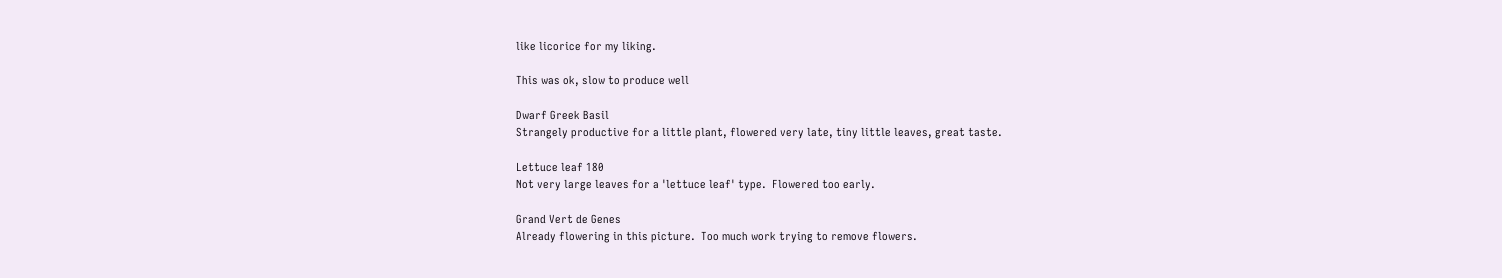like licorice for my liking.

This was ok, slow to produce well

Dwarf Greek Basil
Strangely productive for a little plant, flowered very late, tiny little leaves, great taste.

Lettuce leaf 180
Not very large leaves for a 'lettuce leaf' type.  Flowered too early.

Grand Vert de Genes
Already flowering in this picture.  Too much work trying to remove flowers.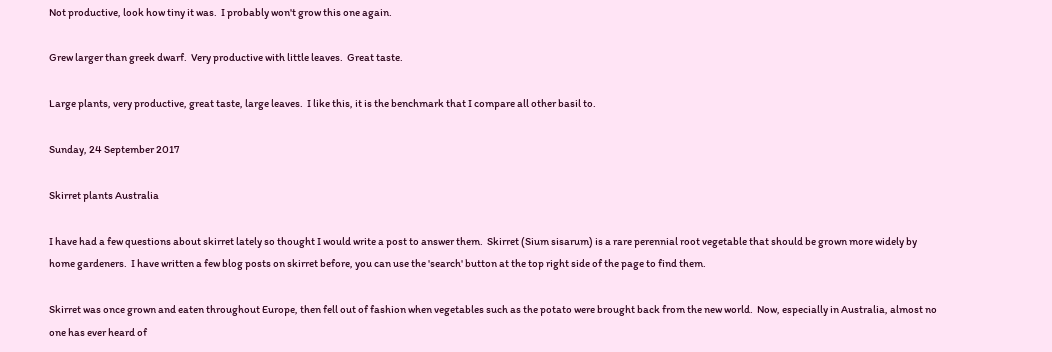Not productive, look how tiny it was.  I probably won't grow this one again.

Grew larger than greek dwarf.  Very productive with little leaves.  Great taste.

Large plants, very productive, great taste, large leaves.  I like this, it is the benchmark that I compare all other basil to.

Sunday, 24 September 2017

Skirret plants Australia

I have had a few questions about skirret lately so thought I would write a post to answer them.  Skirret (Sium sisarum) is a rare perennial root vegetable that should be grown more widely by home gardeners.  I have written a few blog posts on skirret before, you can use the 'search' button at the top right side of the page to find them.

Skirret was once grown and eaten throughout Europe, then fell out of fashion when vegetables such as the potato were brought back from the new world.  Now, especially in Australia, almost no one has ever heard of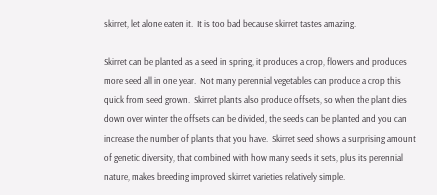skirret, let alone eaten it.  It is too bad because skirret tastes amazing.

Skirret can be planted as a seed in spring, it produces a crop, flowers and produces more seed all in one year.  Not many perennial vegetables can produce a crop this quick from seed grown.  Skirret plants also produce offsets, so when the plant dies down over winter the offsets can be divided, the seeds can be planted and you can increase the number of plants that you have.  Skirret seed shows a surprising amount of genetic diversity, that combined with how many seeds it sets, plus its perennial nature, makes breeding improved skirret varieties relatively simple.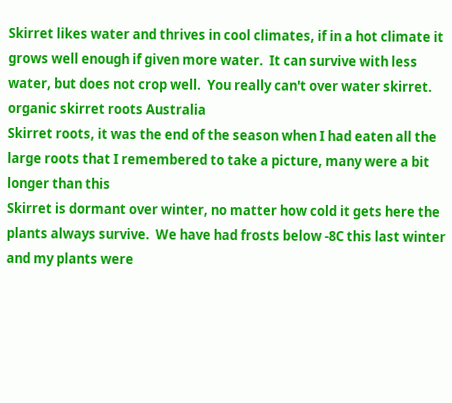Skirret likes water and thrives in cool climates, if in a hot climate it grows well enough if given more water.  It can survive with less water, but does not crop well.  You really can't over water skirret.
organic skirret roots Australia
Skirret roots, it was the end of the season when I had eaten all the large roots that I remembered to take a picture, many were a bit longer than this
Skirret is dormant over winter, no matter how cold it gets here the plants always survive.  We have had frosts below -8C this last winter and my plants were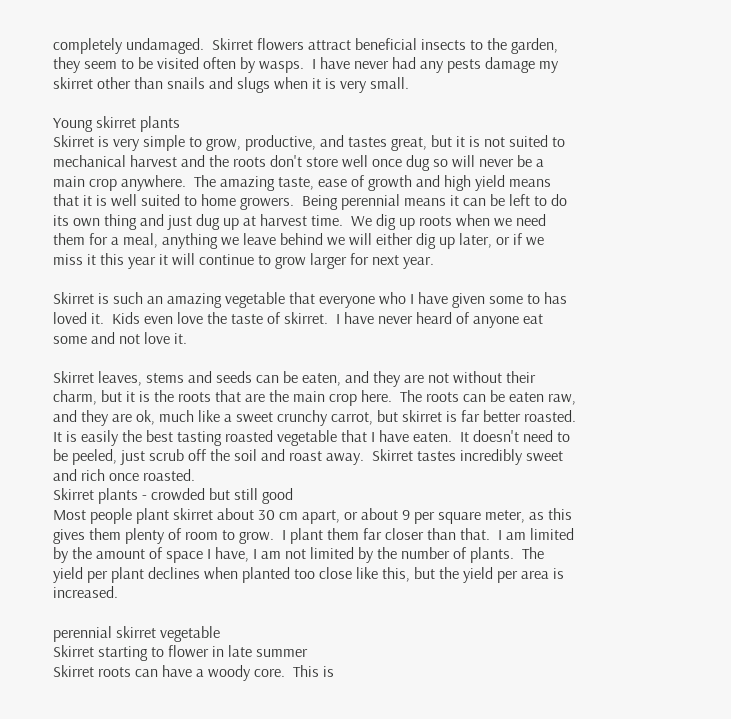completely undamaged.  Skirret flowers attract beneficial insects to the garden, they seem to be visited often by wasps.  I have never had any pests damage my skirret other than snails and slugs when it is very small.

Young skirret plants
Skirret is very simple to grow, productive, and tastes great, but it is not suited to mechanical harvest and the roots don't store well once dug so will never be a main crop anywhere.  The amazing taste, ease of growth and high yield means that it is well suited to home growers.  Being perennial means it can be left to do its own thing and just dug up at harvest time.  We dig up roots when we need them for a meal, anything we leave behind we will either dig up later, or if we miss it this year it will continue to grow larger for next year.

Skirret is such an amazing vegetable that everyone who I have given some to has loved it.  Kids even love the taste of skirret.  I have never heard of anyone eat some and not love it.

Skirret leaves, stems and seeds can be eaten, and they are not without their charm, but it is the roots that are the main crop here.  The roots can be eaten raw, and they are ok, much like a sweet crunchy carrot, but skirret is far better roasted.  It is easily the best tasting roasted vegetable that I have eaten.  It doesn't need to be peeled, just scrub off the soil and roast away.  Skirret tastes incredibly sweet and rich once roasted.
Skirret plants - crowded but still good
Most people plant skirret about 30 cm apart, or about 9 per square meter, as this gives them plenty of room to grow.  I plant them far closer than that.  I am limited by the amount of space I have, I am not limited by the number of plants.  The yield per plant declines when planted too close like this, but the yield per area is increased.

perennial skirret vegetable
Skirret starting to flower in late summer
Skirret roots can have a woody core.  This is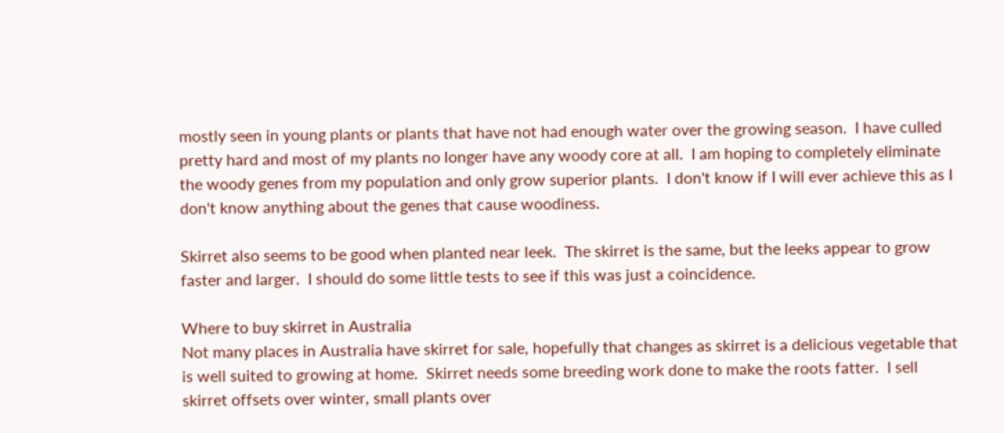mostly seen in young plants or plants that have not had enough water over the growing season.  I have culled pretty hard and most of my plants no longer have any woody core at all.  I am hoping to completely eliminate the woody genes from my population and only grow superior plants.  I don't know if I will ever achieve this as I don't know anything about the genes that cause woodiness.

Skirret also seems to be good when planted near leek.  The skirret is the same, but the leeks appear to grow faster and larger.  I should do some little tests to see if this was just a coincidence.

Where to buy skirret in Australia
Not many places in Australia have skirret for sale, hopefully that changes as skirret is a delicious vegetable that is well suited to growing at home.  Skirret needs some breeding work done to make the roots fatter.  I sell skirret offsets over winter, small plants over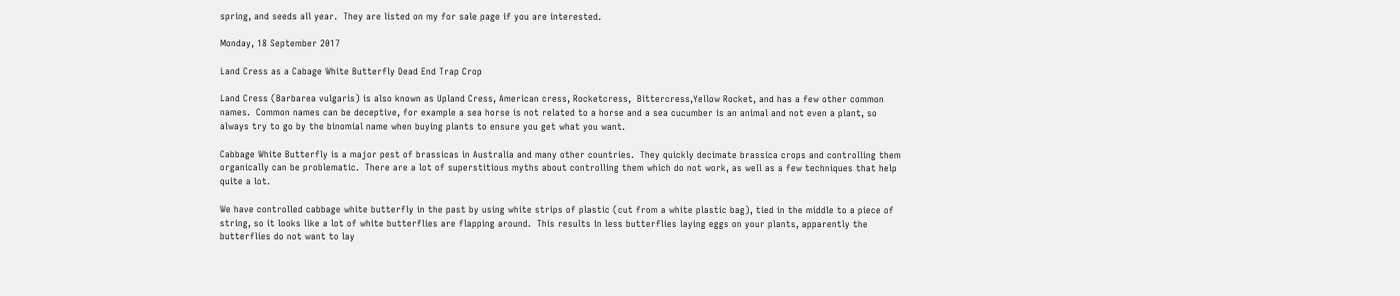spring, and seeds all year.  They are listed on my for sale page if you are interested.

Monday, 18 September 2017

Land Cress as a Cabage White Butterfly Dead End Trap Crop

Land Cress (Barbarea vulgaris) is also known as Upland Cress, American cress, Rocketcress,  Bittercress,Yellow Rocket, and has a few other common names.  Common names can be deceptive, for example a sea horse is not related to a horse and a sea cucumber is an animal and not even a plant, so always try to go by the binomial name when buying plants to ensure you get what you want.

Cabbage White Butterfly is a major pest of brassicas in Australia and many other countries.  They quickly decimate brassica crops and controlling them organically can be problematic.  There are a lot of superstitious myths about controlling them which do not work, as well as a few techniques that help quite a lot.

We have controlled cabbage white butterfly in the past by using white strips of plastic (cut from a white plastic bag), tied in the middle to a piece of string, so it looks like a lot of white butterflies are flapping around.  This results in less butterflies laying eggs on your plants, apparently the butterflies do not want to lay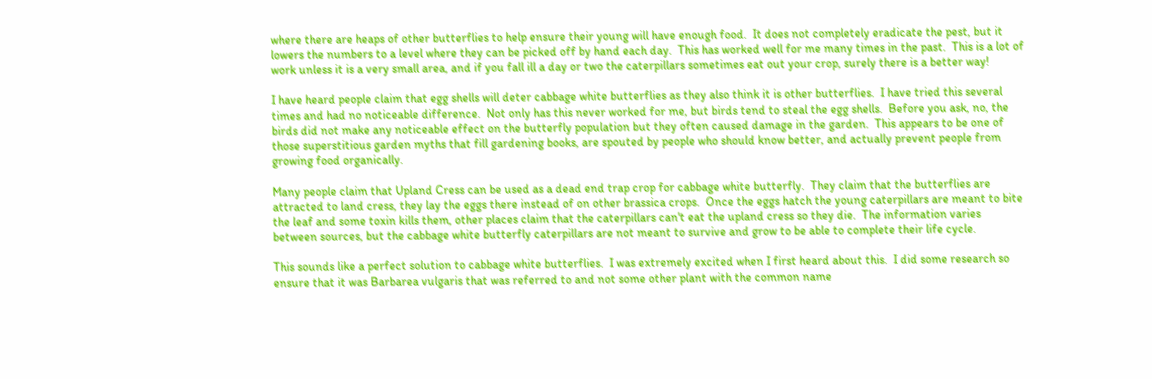where there are heaps of other butterflies to help ensure their young will have enough food.  It does not completely eradicate the pest, but it lowers the numbers to a level where they can be picked off by hand each day.  This has worked well for me many times in the past.  This is a lot of work unless it is a very small area, and if you fall ill a day or two the caterpillars sometimes eat out your crop, surely there is a better way!

I have heard people claim that egg shells will deter cabbage white butterflies as they also think it is other butterflies.  I have tried this several times and had no noticeable difference.  Not only has this never worked for me, but birds tend to steal the egg shells.  Before you ask, no, the birds did not make any noticeable effect on the butterfly population but they often caused damage in the garden.  This appears to be one of those superstitious garden myths that fill gardening books, are spouted by people who should know better, and actually prevent people from growing food organically.

Many people claim that Upland Cress can be used as a dead end trap crop for cabbage white butterfly.  They claim that the butterflies are attracted to land cress, they lay the eggs there instead of on other brassica crops.  Once the eggs hatch the young caterpillars are meant to bite the leaf and some toxin kills them, other places claim that the caterpillars can't eat the upland cress so they die.  The information varies between sources, but the cabbage white butterfly caterpillars are not meant to survive and grow to be able to complete their life cycle.

This sounds like a perfect solution to cabbage white butterflies.  I was extremely excited when I first heard about this.  I did some research so ensure that it was Barbarea vulgaris that was referred to and not some other plant with the common name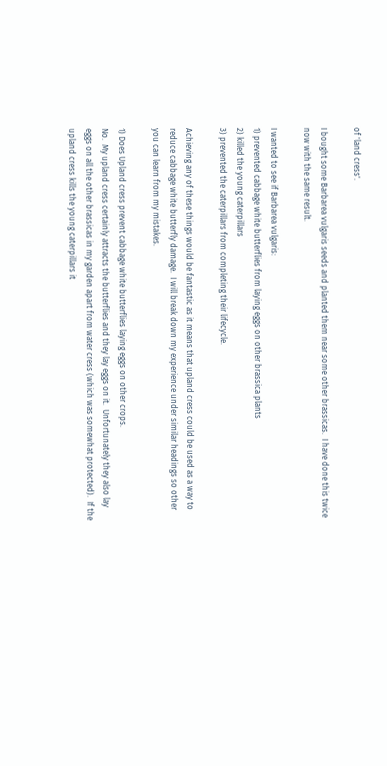of 'land cress'.

I bought some Barbarea vulgaris seeds and planted them near some other brassicas.  I have done this twice now with the same result.

I wanted to see if Barbarea vulgaris:
1) prevented cabbage white butterflies from laying eggs on other brassica plants
2) killed the young caterpillars
3) prevented the caterpillars from completing their lifecycle.

Achieving any of these things would be fantastic as it means that upland cress could be used as a way to reduce cabbage white butterfly damage.  I will break down my experience under similar headings so other you can learn from my mistakes.

1) Does Upland cress prevent cabbage white butterflies laying eggs on other crops.
No.  My upland cress certainly attracts the butterflies and they lay eggs on it.  Unfortunately they also lay eggs on all the other brassicas in my garden apart from water cress (which was somewhat protected).  If the upland cress kills the young caterpillars it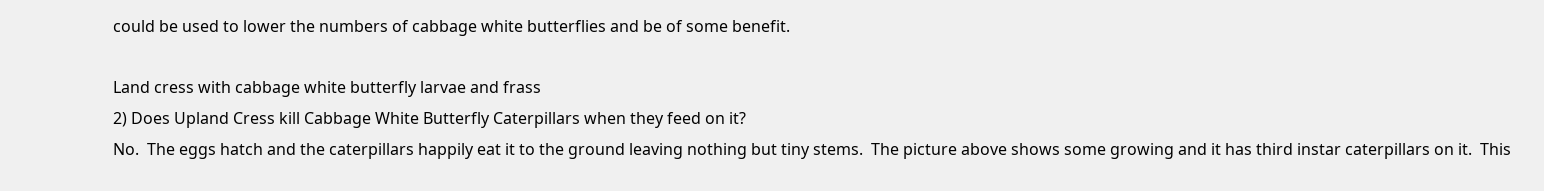could be used to lower the numbers of cabbage white butterflies and be of some benefit.

Land cress with cabbage white butterfly larvae and frass
2) Does Upland Cress kill Cabbage White Butterfly Caterpillars when they feed on it?
No.  The eggs hatch and the caterpillars happily eat it to the ground leaving nothing but tiny stems.  The picture above shows some growing and it has third instar caterpillars on it.  This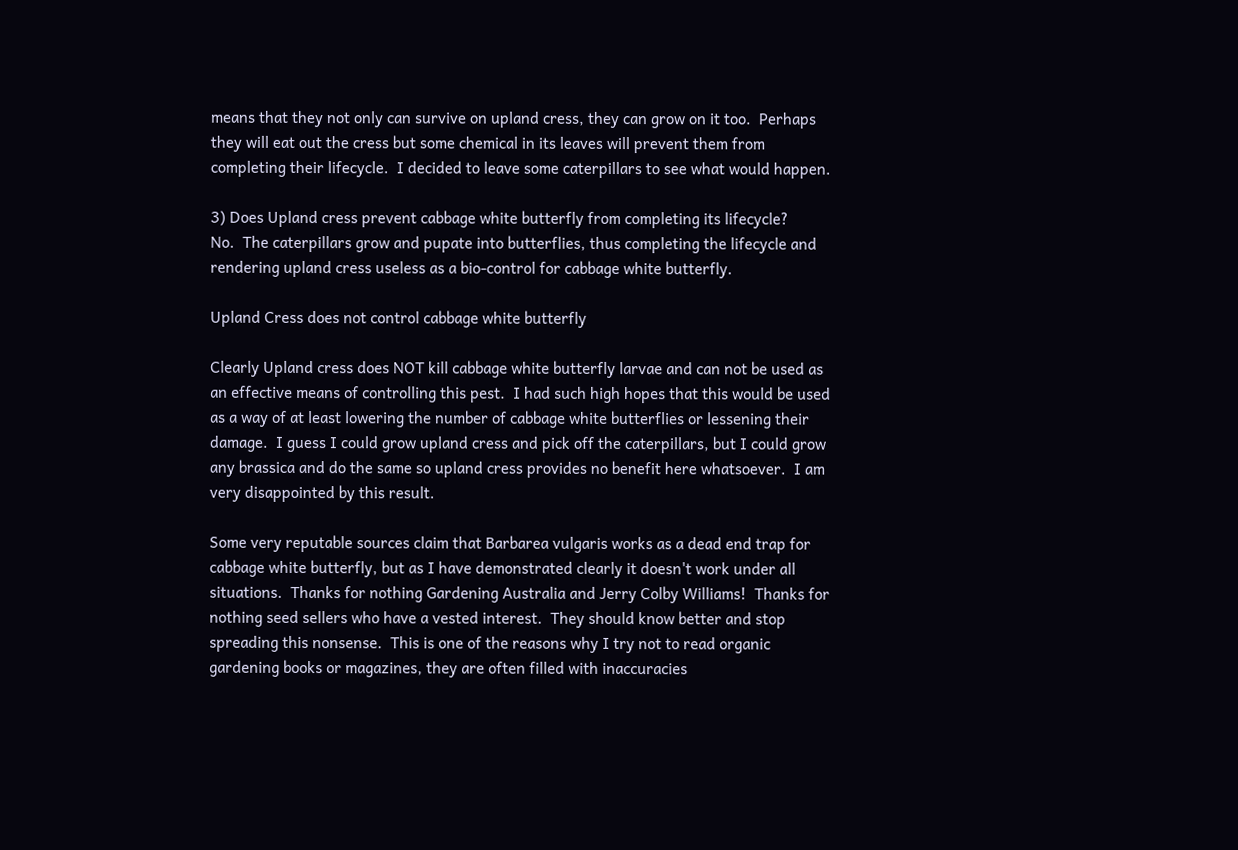means that they not only can survive on upland cress, they can grow on it too.  Perhaps they will eat out the cress but some chemical in its leaves will prevent them from completing their lifecycle.  I decided to leave some caterpillars to see what would happen.

3) Does Upland cress prevent cabbage white butterfly from completing its lifecycle?
No.  The caterpillars grow and pupate into butterflies, thus completing the lifecycle and rendering upland cress useless as a bio-control for cabbage white butterfly.

Upland Cress does not control cabbage white butterfly

Clearly Upland cress does NOT kill cabbage white butterfly larvae and can not be used as an effective means of controlling this pest.  I had such high hopes that this would be used as a way of at least lowering the number of cabbage white butterflies or lessening their damage.  I guess I could grow upland cress and pick off the caterpillars, but I could grow any brassica and do the same so upland cress provides no benefit here whatsoever.  I am very disappointed by this result.

Some very reputable sources claim that Barbarea vulgaris works as a dead end trap for cabbage white butterfly, but as I have demonstrated clearly it doesn't work under all situations.  Thanks for nothing Gardening Australia and Jerry Colby Williams!  Thanks for nothing seed sellers who have a vested interest.  They should know better and stop spreading this nonsense.  This is one of the reasons why I try not to read organic gardening books or magazines, they are often filled with inaccuracies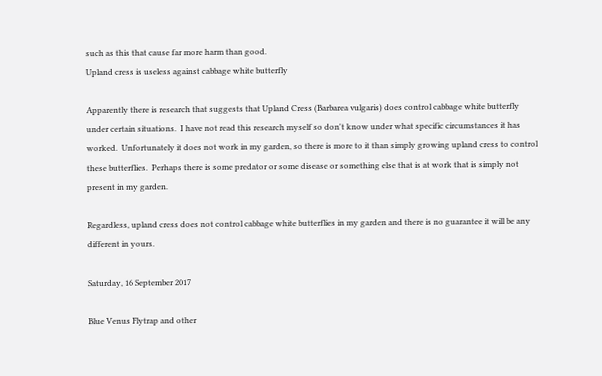such as this that cause far more harm than good.
Upland cress is useless against cabbage white butterfly

Apparently there is research that suggests that Upland Cress (Barbarea vulgaris) does control cabbage white butterfly under certain situations.  I have not read this research myself so don't know under what specific circumstances it has worked.  Unfortunately it does not work in my garden, so there is more to it than simply growing upland cress to control these butterflies.  Perhaps there is some predator or some disease or something else that is at work that is simply not present in my garden.

Regardless, upland cress does not control cabbage white butterflies in my garden and there is no guarantee it will be any different in yours.

Saturday, 16 September 2017

Blue Venus Flytrap and other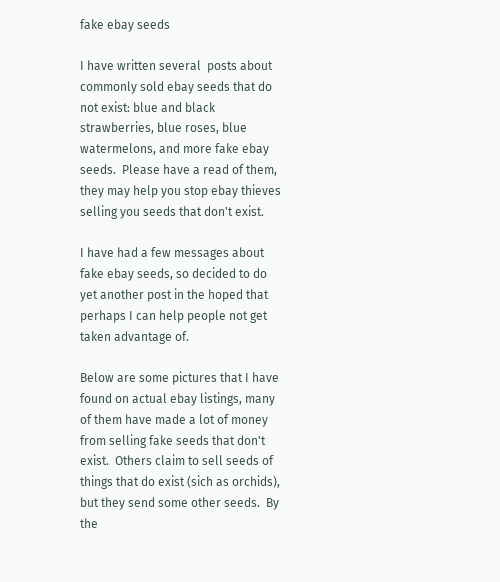fake ebay seeds

I have written several  posts about commonly sold ebay seeds that do not exist: blue and black strawberries, blue roses, blue watermelons, and more fake ebay seeds.  Please have a read of them, they may help you stop ebay thieves selling you seeds that don't exist.

I have had a few messages about fake ebay seeds, so decided to do yet another post in the hoped that perhaps I can help people not get taken advantage of.

Below are some pictures that I have found on actual ebay listings, many of them have made a lot of money from selling fake seeds that don't exist.  Others claim to sell seeds of things that do exist (sich as orchids), but they send some other seeds.  By the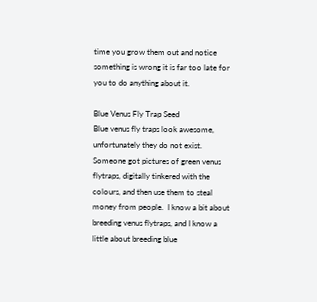time you grow them out and notice something is wrong it is far too late for you to do anything about it.

Blue Venus Fly Trap Seed
Blue venus fly traps look awesome, unfortunately they do not exist.  Someone got pictures of green venus flytraps, digitally tinkered with the colours, and then use them to steal money from people.  I know a bit about breeding venus flytraps, and I know a little about breeding blue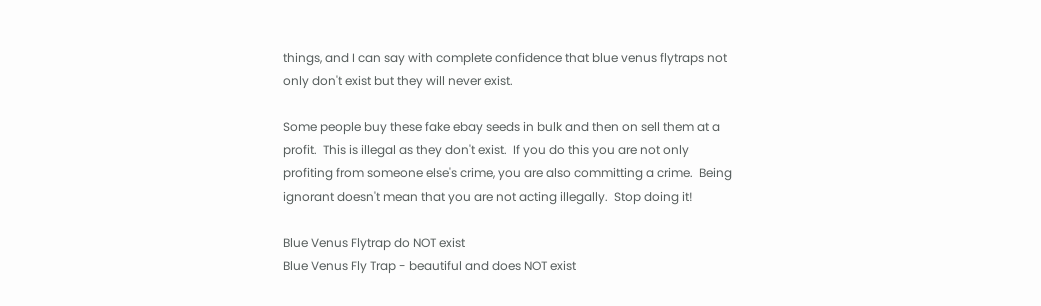things, and I can say with complete confidence that blue venus flytraps not only don't exist but they will never exist.

Some people buy these fake ebay seeds in bulk and then on sell them at a profit.  This is illegal as they don't exist.  If you do this you are not only profiting from someone else's crime, you are also committing a crime.  Being ignorant doesn't mean that you are not acting illegally.  Stop doing it!

Blue Venus Flytrap do NOT exist
Blue Venus Fly Trap - beautiful and does NOT exist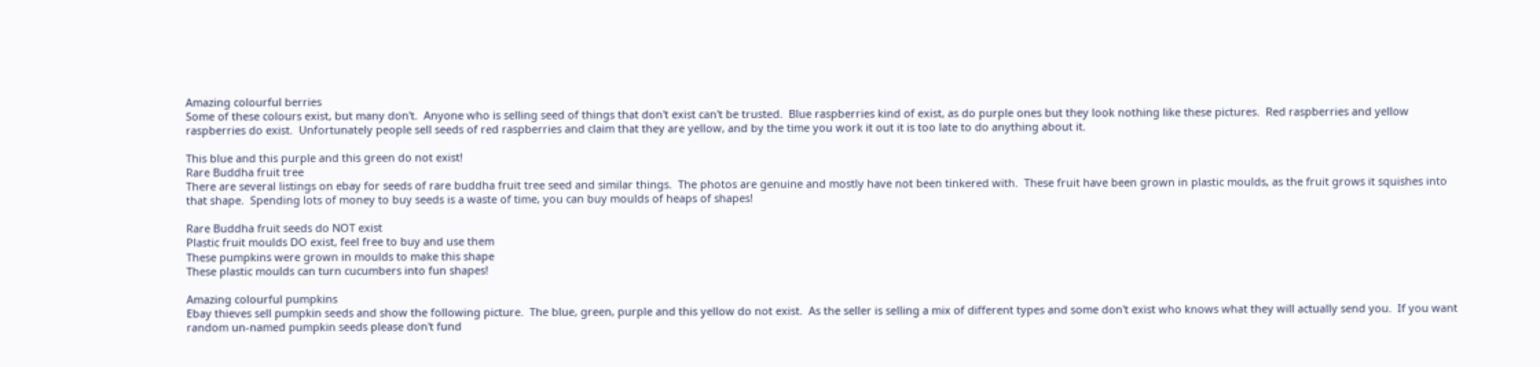Amazing colourful berries
Some of these colours exist, but many don't.  Anyone who is selling seed of things that don't exist can't be trusted.  Blue raspberries kind of exist, as do purple ones but they look nothing like these pictures.  Red raspberries and yellow raspberries do exist.  Unfortunately people sell seeds of red raspberries and claim that they are yellow, and by the time you work it out it is too late to do anything about it.

This blue and this purple and this green do not exist!
Rare Buddha fruit tree
There are several listings on ebay for seeds of rare buddha fruit tree seed and similar things.  The photos are genuine and mostly have not been tinkered with.  These fruit have been grown in plastic moulds, as the fruit grows it squishes into that shape.  Spending lots of money to buy seeds is a waste of time, you can buy moulds of heaps of shapes!

Rare Buddha fruit seeds do NOT exist
Plastic fruit moulds DO exist, feel free to buy and use them
These pumpkins were grown in moulds to make this shape
These plastic moulds can turn cucumbers into fun shapes!

Amazing colourful pumpkins
Ebay thieves sell pumpkin seeds and show the following picture.  The blue, green, purple and this yellow do not exist.  As the seller is selling a mix of different types and some don't exist who knows what they will actually send you.  If you want random un-named pumpkin seeds please don't fund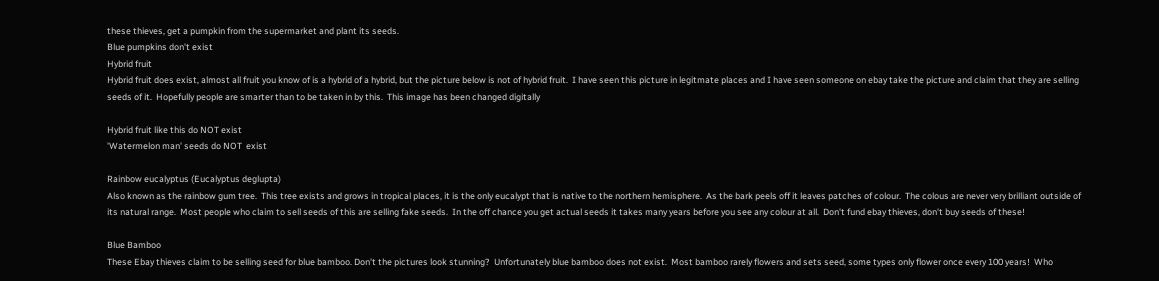these thieves, get a pumpkin from the supermarket and plant its seeds.
Blue pumpkins don't exist
Hybrid fruit
Hybrid fruit does exist, almost all fruit you know of is a hybrid of a hybrid, but the picture below is not of hybrid fruit.  I have seen this picture in legitmate places and I have seen someone on ebay take the picture and claim that they are selling seeds of it.  Hopefully people are smarter than to be taken in by this.  This image has been changed digitally

Hybrid fruit like this do NOT exist
'Watermelon man' seeds do NOT  exist

Rainbow eucalyptus (Eucalyptus deglupta)
Also known as the rainbow gum tree.  This tree exists and grows in tropical places, it is the only eucalypt that is native to the northern hemisphere.  As the bark peels off it leaves patches of colour.  The colous are never very brilliant outside of its natural range.  Most people who claim to sell seeds of this are selling fake seeds.  In the off chance you get actual seeds it takes many years before you see any colour at all.  Don't fund ebay thieves, don't buy seeds of these!

Blue Bamboo
These Ebay thieves claim to be selling seed for blue bamboo. Don't the pictures look stunning?  Unfortunately blue bamboo does not exist.  Most bamboo rarely flowers and sets seed, some types only flower once every 100 years!  Who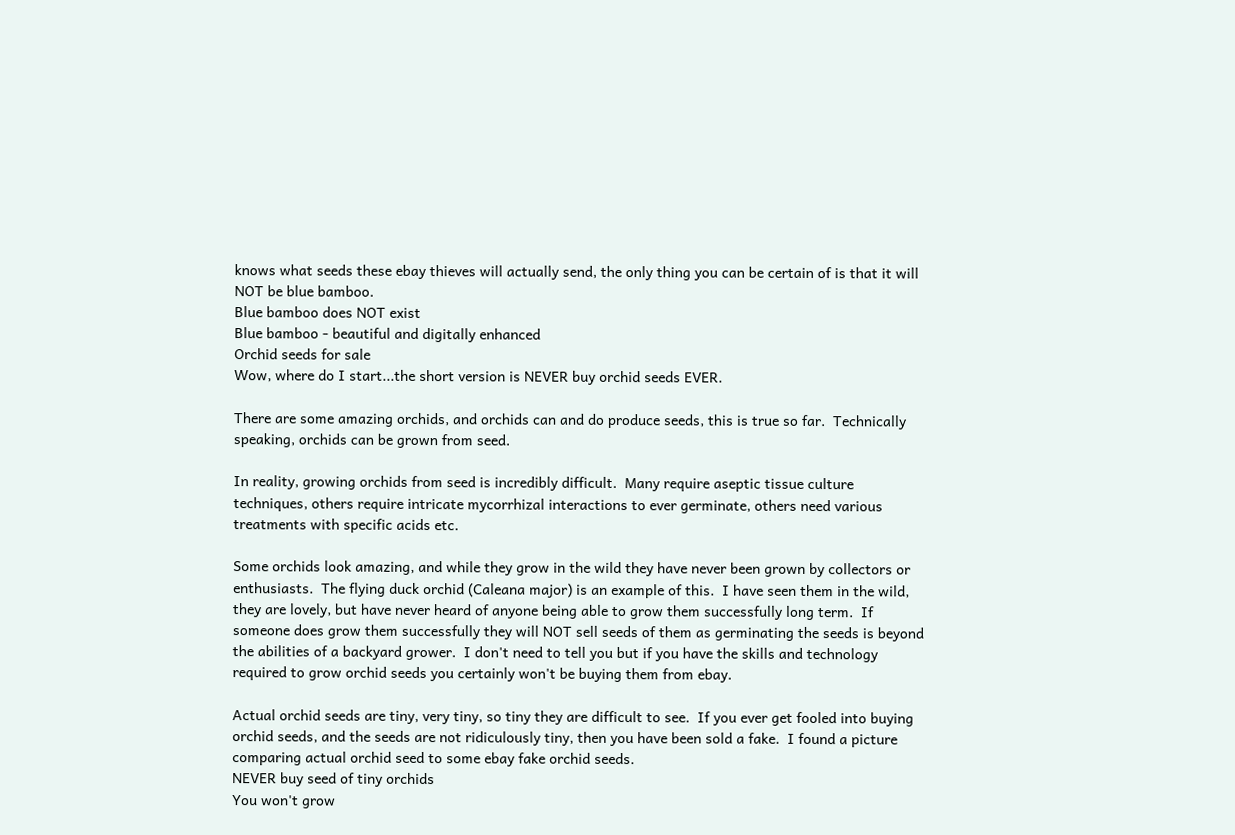knows what seeds these ebay thieves will actually send, the only thing you can be certain of is that it will NOT be blue bamboo.
Blue bamboo does NOT exist
Blue bamboo - beautiful and digitally enhanced
Orchid seeds for sale
Wow, where do I start...the short version is NEVER buy orchid seeds EVER.

There are some amazing orchids, and orchids can and do produce seeds, this is true so far.  Technically speaking, orchids can be grown from seed.

In reality, growing orchids from seed is incredibly difficult.  Many require aseptic tissue culture techniques, others require intricate mycorrhizal interactions to ever germinate, others need various treatments with specific acids etc.

Some orchids look amazing, and while they grow in the wild they have never been grown by collectors or enthusiasts.  The flying duck orchid (Caleana major) is an example of this.  I have seen them in the wild, they are lovely, but have never heard of anyone being able to grow them successfully long term.  If someone does grow them successfully they will NOT sell seeds of them as germinating the seeds is beyond the abilities of a backyard grower.  I don't need to tell you but if you have the skills and technology required to grow orchid seeds you certainly won't be buying them from ebay.

Actual orchid seeds are tiny, very tiny, so tiny they are difficult to see.  If you ever get fooled into buying orchid seeds, and the seeds are not ridiculously tiny, then you have been sold a fake.  I found a picture comparing actual orchid seed to some ebay fake orchid seeds.
NEVER buy seed of tiny orchids
You won't grow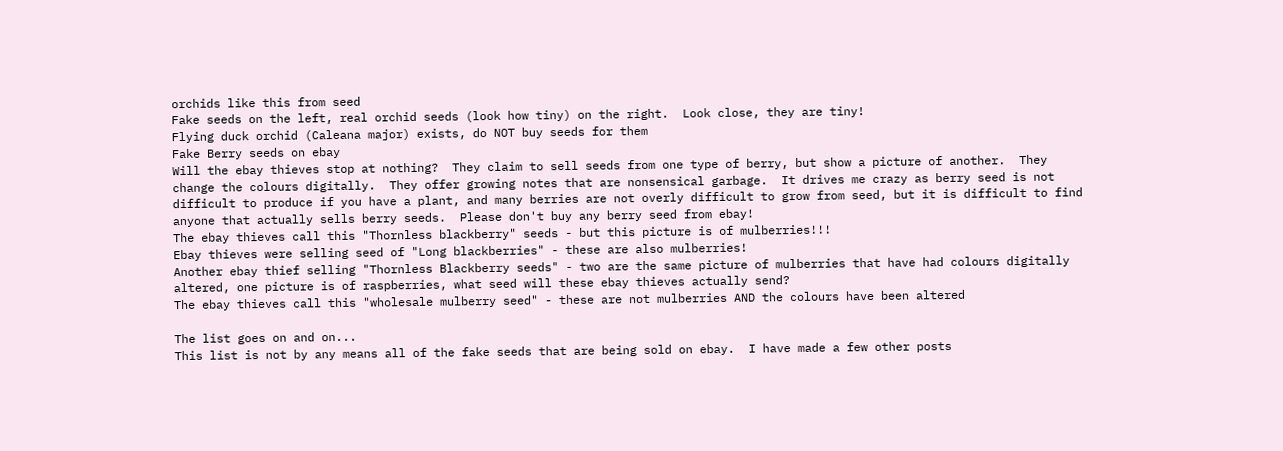orchids like this from seed
Fake seeds on the left, real orchid seeds (look how tiny) on the right.  Look close, they are tiny!
Flying duck orchid (Caleana major) exists, do NOT buy seeds for them
Fake Berry seeds on ebay
Will the ebay thieves stop at nothing?  They claim to sell seeds from one type of berry, but show a picture of another.  They change the colours digitally.  They offer growing notes that are nonsensical garbage.  It drives me crazy as berry seed is not difficult to produce if you have a plant, and many berries are not overly difficult to grow from seed, but it is difficult to find anyone that actually sells berry seeds.  Please don't buy any berry seed from ebay!
The ebay thieves call this "Thornless blackberry" seeds - but this picture is of mulberries!!!
Ebay thieves were selling seed of "Long blackberries" - these are also mulberries!
Another ebay thief selling "Thornless Blackberry seeds" - two are the same picture of mulberries that have had colours digitally altered, one picture is of raspberries, what seed will these ebay thieves actually send?
The ebay thieves call this "wholesale mulberry seed" - these are not mulberries AND the colours have been altered

The list goes on and on...
This list is not by any means all of the fake seeds that are being sold on ebay.  I have made a few other posts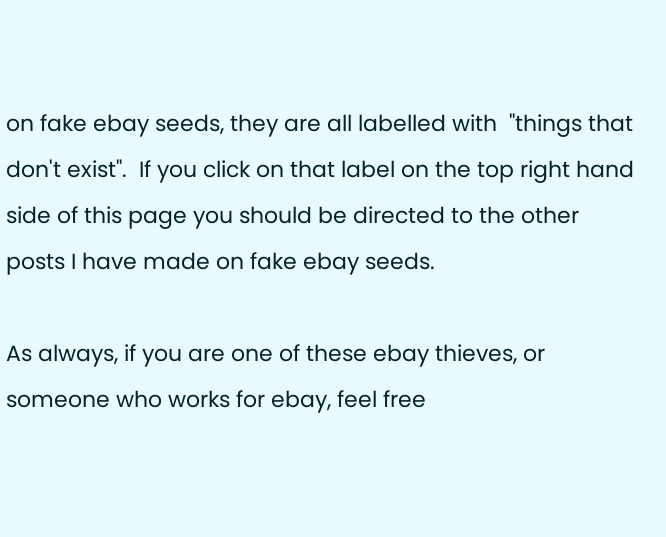on fake ebay seeds, they are all labelled with  "things that don't exist".  If you click on that label on the top right hand side of this page you should be directed to the other posts I have made on fake ebay seeds.

As always, if you are one of these ebay thieves, or someone who works for ebay, feel free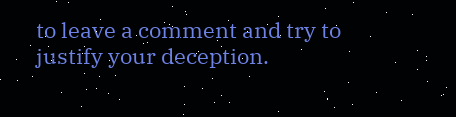to leave a comment and try to justify your deception.